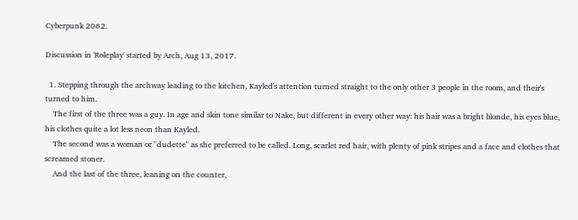Cyberpunk 2062.

Discussion in 'Roleplay' started by Arch, Aug 13, 2017.

  1. Stepping through the archway leading to the kitchen, Kayled's attention turned straight to the only other 3 people in the room, and their's turned to him.
    The first of the three was a guy. In age and skin tone similar to Nake, but different in every other way: his hair was a bright blonde, his eyes blue, his clothes quite a lot less neon than Kayled.
    The second was a woman or "dudette" as she preferred to be called. Long, scarlet red hair, with plenty of pink stripes and a face and clothes that screamed stoner.
    And the last of the three, leaning on the counter,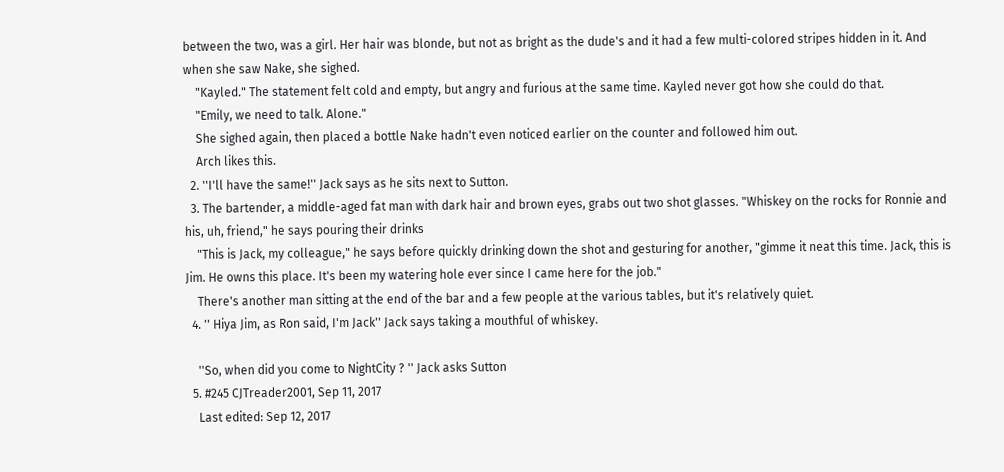between the two, was a girl. Her hair was blonde, but not as bright as the dude's and it had a few multi-colored stripes hidden in it. And when she saw Nake, she sighed.
    "Kayled." The statement felt cold and empty, but angry and furious at the same time. Kayled never got how she could do that.
    "Emily, we need to talk. Alone."
    She sighed again, then placed a bottle Nake hadn't even noticed earlier on the counter and followed him out.
    Arch likes this.
  2. ''I'll have the same!'' Jack says as he sits next to Sutton.
  3. The bartender, a middle-aged fat man with dark hair and brown eyes, grabs out two shot glasses. "Whiskey on the rocks for Ronnie and his, uh, friend," he says pouring their drinks
    "This is Jack, my colleague," he says before quickly drinking down the shot and gesturing for another, "gimme it neat this time. Jack, this is Jim. He owns this place. It's been my watering hole ever since I came here for the job."
    There's another man sitting at the end of the bar and a few people at the various tables, but it's relatively quiet.
  4. '' Hiya Jim, as Ron said, I'm Jack'' Jack says taking a mouthful of whiskey.

    ''So, when did you come to NightCity ? '' Jack asks Sutton
  5. #245 CJTreader2001, Sep 11, 2017
    Last edited: Sep 12, 2017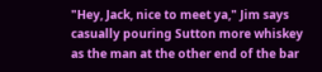"Hey, Jack, nice to meet ya," Jim says casually pouring Sutton more whiskey as the man at the other end of the bar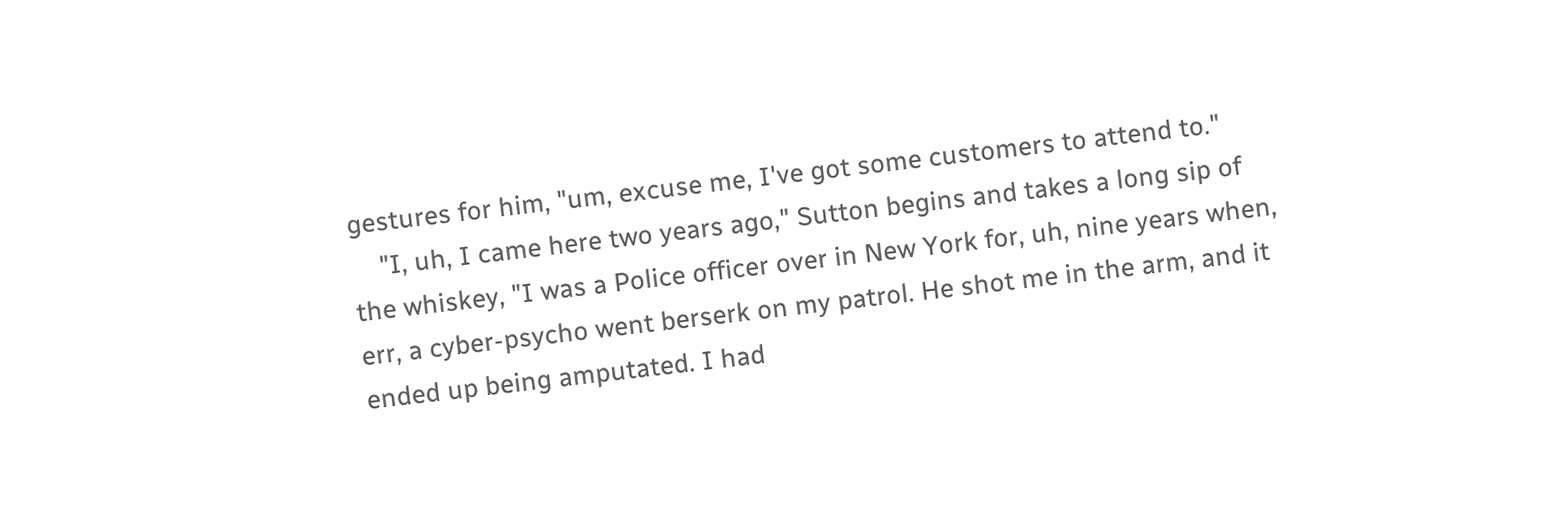gestures for him, "um, excuse me, I've got some customers to attend to."
    "I, uh, I came here two years ago," Sutton begins and takes a long sip of the whiskey, "I was a Police officer over in New York for, uh, nine years when, err, a cyber-psycho went berserk on my patrol. He shot me in the arm, and it ended up being amputated. I had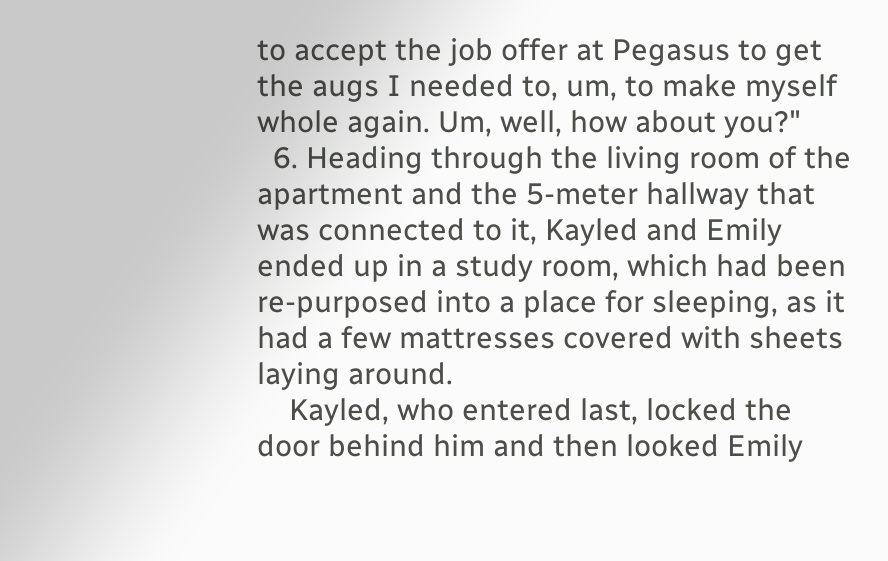to accept the job offer at Pegasus to get the augs I needed to, um, to make myself whole again. Um, well, how about you?"
  6. Heading through the living room of the apartment and the 5-meter hallway that was connected to it, Kayled and Emily ended up in a study room, which had been re-purposed into a place for sleeping, as it had a few mattresses covered with sheets laying around.
    Kayled, who entered last, locked the door behind him and then looked Emily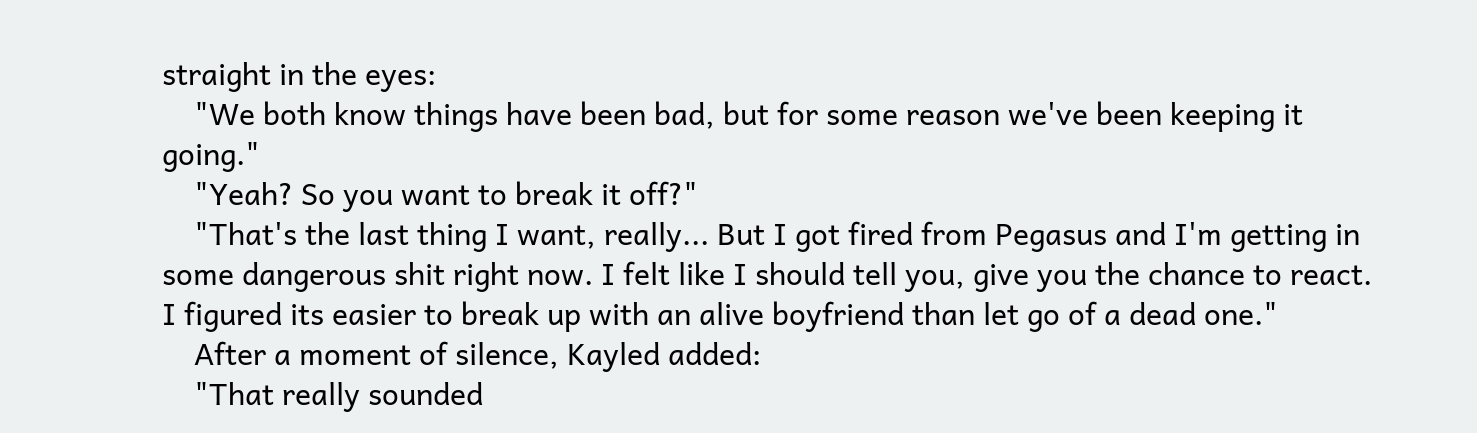straight in the eyes:
    "We both know things have been bad, but for some reason we've been keeping it going."
    "Yeah? So you want to break it off?"
    "That's the last thing I want, really... But I got fired from Pegasus and I'm getting in some dangerous shit right now. I felt like I should tell you, give you the chance to react. I figured its easier to break up with an alive boyfriend than let go of a dead one."
    After a moment of silence, Kayled added:
    "That really sounded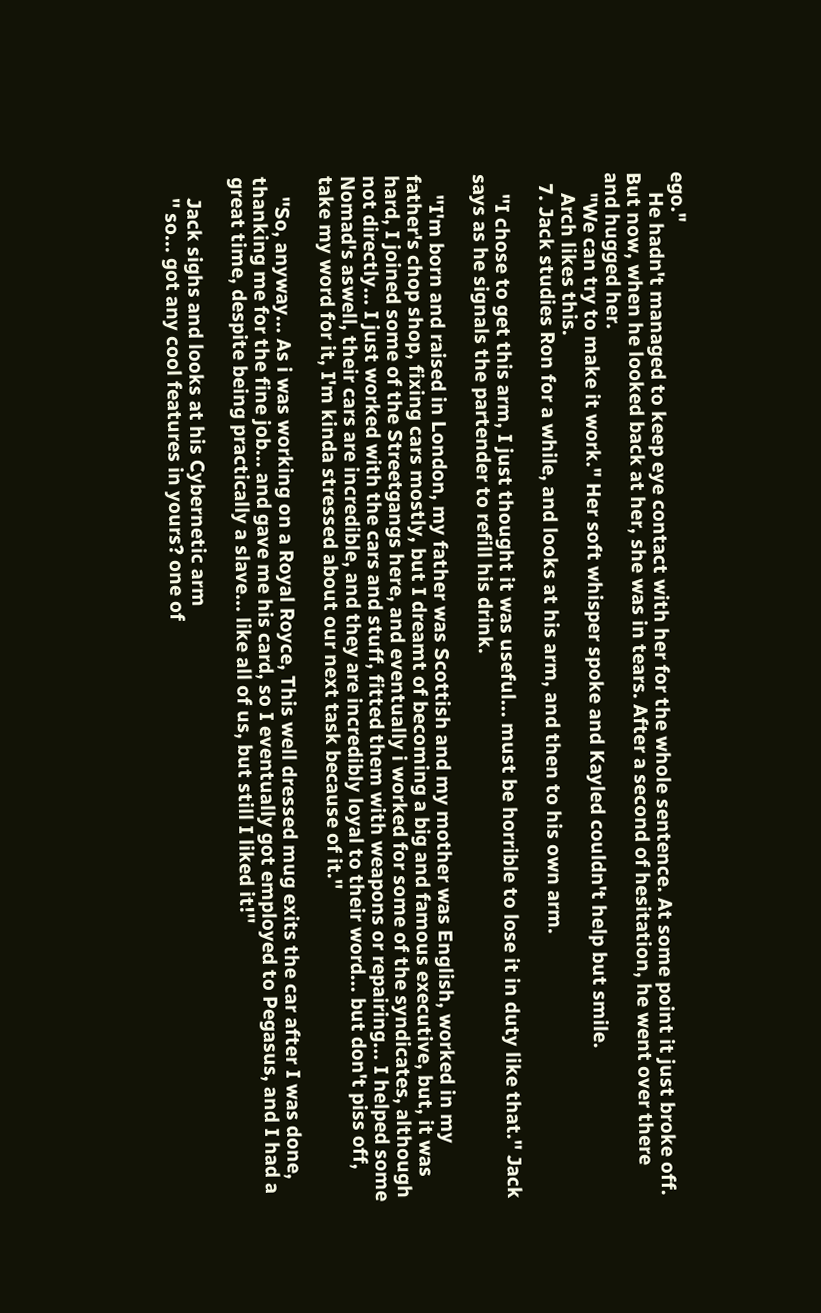ego."
    He hadn't managed to keep eye contact with her for the whole sentence. At some point it just broke off. But now, when he looked back at her, she was in tears. After a second of hesitation, he went over there and hugged her.
    "We can try to make it work." Her soft whisper spoke and Kayled couldn't help but smile.
    Arch likes this.
  7. Jack studies Ron for a while, and looks at his arm, and then to his own arm.

    ''I chose to get this arm, I just thought it was useful... must be horrible to lose it in duty like that.'' Jack says as he signals the partender to refill his drink.

    ''I'm born and raised in London, my father was Scottish and my mother was English, worked in my father's chop shop, fixing cars mostly, but I dreamt of becoming a big and famous executive, but, it was hard, I joined some of the Streetgangs here, and eventually i worked for some of the syndicates, although not directly... I just worked with the cars and stuff, fitted them with weapons or repairing... I helped some Nomad's aswell, their cars are incredible, and they are incredibly loyal to their word... but don't piss off, take my word for it, I'm kinda stressed about our next task because of it.''

    ''So, anyway... As i was working on a Royal Royce, This well dressed mug exits the car after I was done, thanking me for the fine job... and gave me his card, so I eventually got employed to Pegasus, and I had a great time, despite being practically a slave... like all of us, but still I liked it!''

    Jack sighs and looks at his Cybernetic arm
    '' so... got any cool features in yours? one of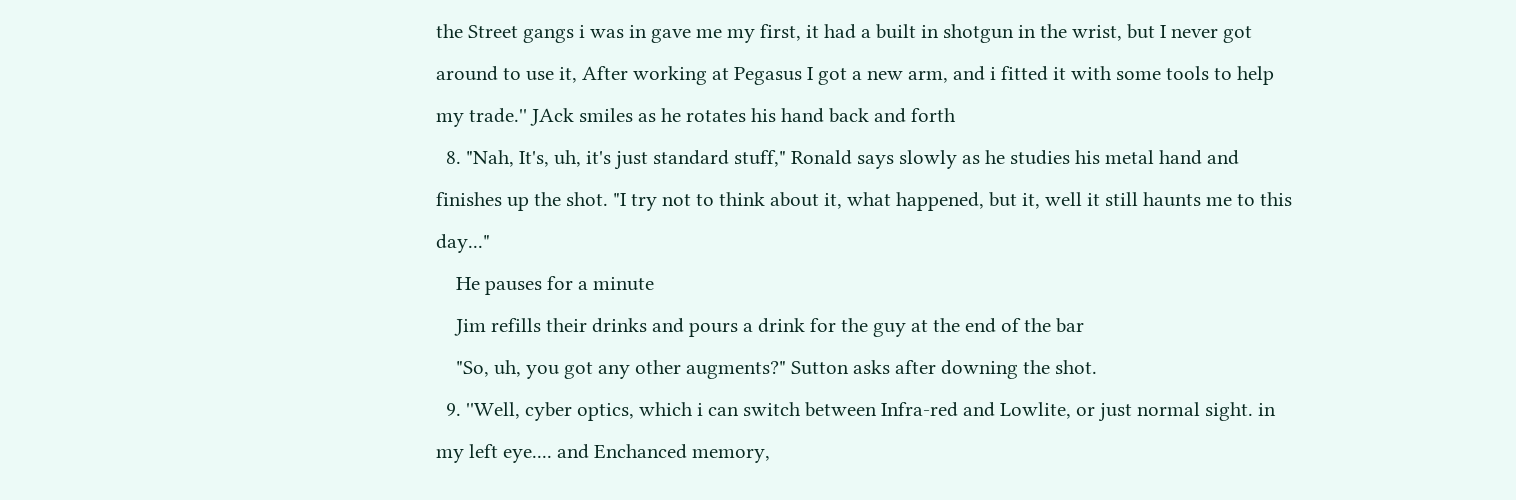the Street gangs i was in gave me my first, it had a built in shotgun in the wrist, but I never got around to use it, After working at Pegasus I got a new arm, and i fitted it with some tools to help my trade.'' JAck smiles as he rotates his hand back and forth
  8. "Nah, It's, uh, it's just standard stuff," Ronald says slowly as he studies his metal hand and finishes up the shot. "I try not to think about it, what happened, but it, well it still haunts me to this day..."
    He pauses for a minute
    Jim refills their drinks and pours a drink for the guy at the end of the bar
    "So, uh, you got any other augments?" Sutton asks after downing the shot.
  9. ''Well, cyber optics, which i can switch between Infra-red and Lowlite, or just normal sight. in my left eye.... and Enchanced memory,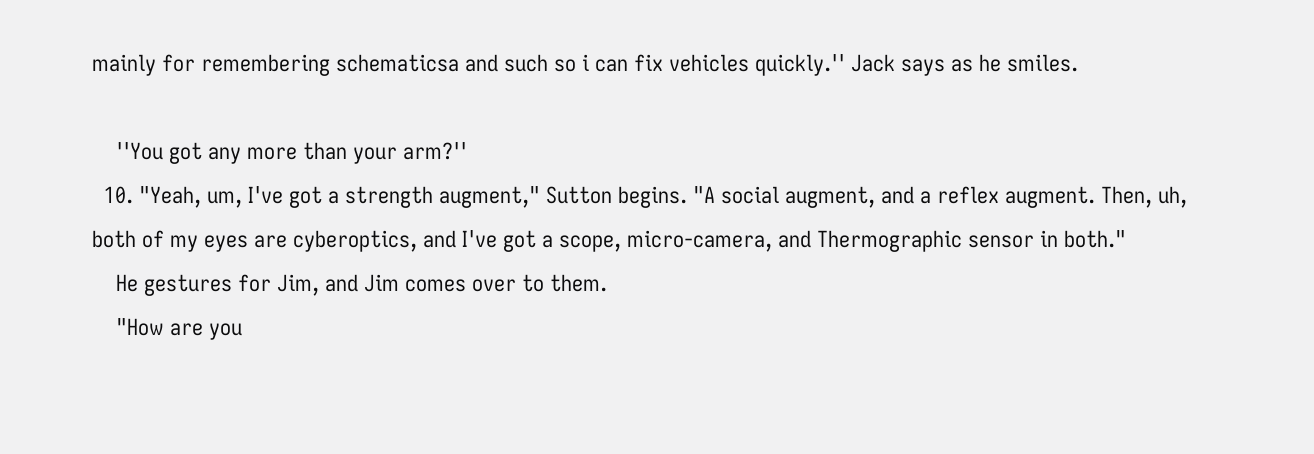mainly for remembering schematicsa and such so i can fix vehicles quickly.'' Jack says as he smiles.

    ''You got any more than your arm?''
  10. "Yeah, um, I've got a strength augment," Sutton begins. "A social augment, and a reflex augment. Then, uh, both of my eyes are cyberoptics, and I've got a scope, micro-camera, and Thermographic sensor in both."
    He gestures for Jim, and Jim comes over to them.
    "How are you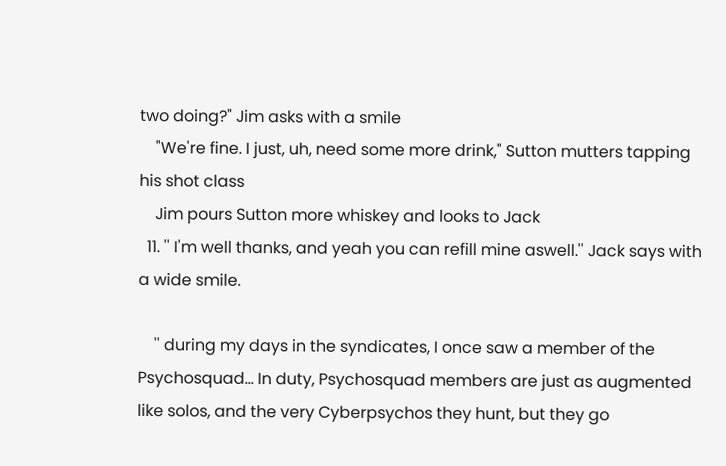two doing?" Jim asks with a smile
    "We're fine. I just, uh, need some more drink," Sutton mutters tapping his shot class
    Jim pours Sutton more whiskey and looks to Jack
  11. '' I'm well thanks, and yeah you can refill mine aswell.'' Jack says with a wide smile.

    '' during my days in the syndicates, I once saw a member of the Psychosquad... In duty, Psychosquad members are just as augmented like solos, and the very Cyberpsychos they hunt, but they go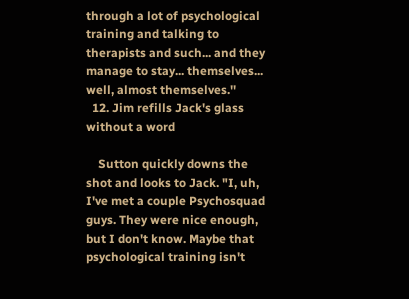through a lot of psychological training and talking to therapists and such... and they manage to stay... themselves... well, almost themselves.''
  12. Jim refills Jack's glass without a word

    Sutton quickly downs the shot and looks to Jack. "I, uh, I've met a couple Psychosquad guys. They were nice enough, but I don't know. Maybe that psychological training isn't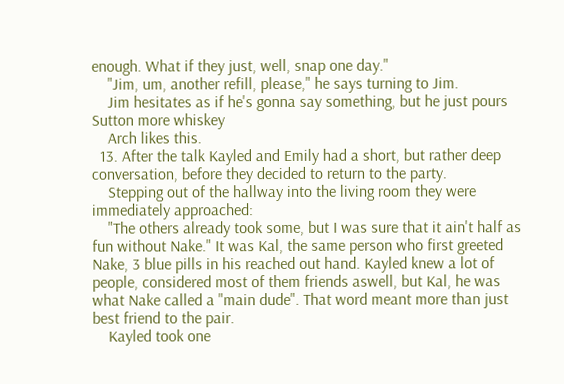enough. What if they just, well, snap one day."
    "Jim, um, another refill, please," he says turning to Jim.
    Jim hesitates as if he's gonna say something, but he just pours Sutton more whiskey
    Arch likes this.
  13. After the talk Kayled and Emily had a short, but rather deep conversation, before they decided to return to the party.
    Stepping out of the hallway into the living room they were immediately approached:
    "The others already took some, but I was sure that it ain't half as fun without Nake." It was Kal, the same person who first greeted Nake, 3 blue pills in his reached out hand. Kayled knew a lot of people, considered most of them friends aswell, but Kal, he was what Nake called a "main dude". That word meant more than just best friend to the pair.
    Kayled took one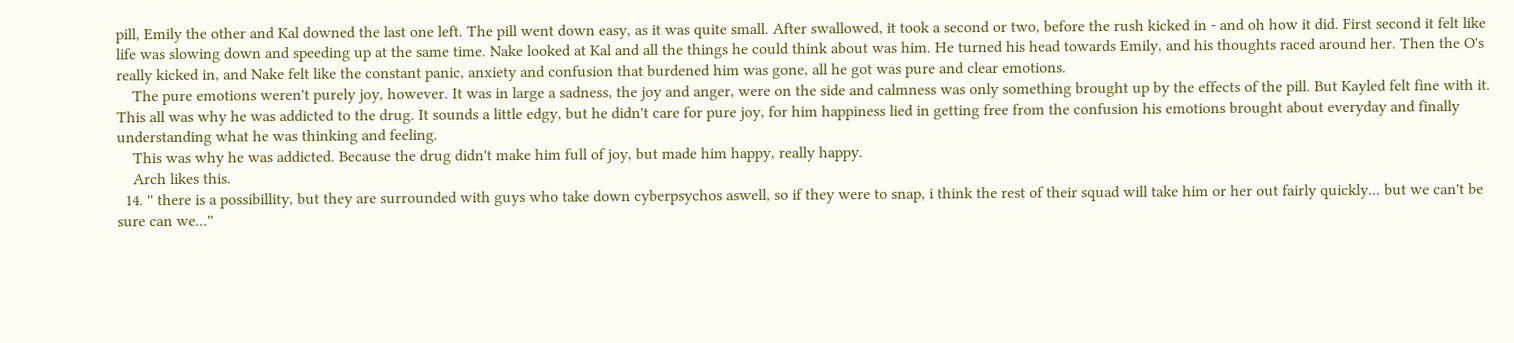pill, Emily the other and Kal downed the last one left. The pill went down easy, as it was quite small. After swallowed, it took a second or two, before the rush kicked in - and oh how it did. First second it felt like life was slowing down and speeding up at the same time. Nake looked at Kal and all the things he could think about was him. He turned his head towards Emily, and his thoughts raced around her. Then the O's really kicked in, and Nake felt like the constant panic, anxiety and confusion that burdened him was gone, all he got was pure and clear emotions.
    The pure emotions weren't purely joy, however. It was in large a sadness, the joy and anger, were on the side and calmness was only something brought up by the effects of the pill. But Kayled felt fine with it. This all was why he was addicted to the drug. It sounds a little edgy, but he didn't care for pure joy, for him happiness lied in getting free from the confusion his emotions brought about everyday and finally understanding what he was thinking and feeling.
    This was why he was addicted. Because the drug didn't make him full of joy, but made him happy, really happy.
    Arch likes this.
  14. '' there is a possibillity, but they are surrounded with guys who take down cyberpsychos aswell, so if they were to snap, i think the rest of their squad will take him or her out fairly quickly... but we can't be sure can we...''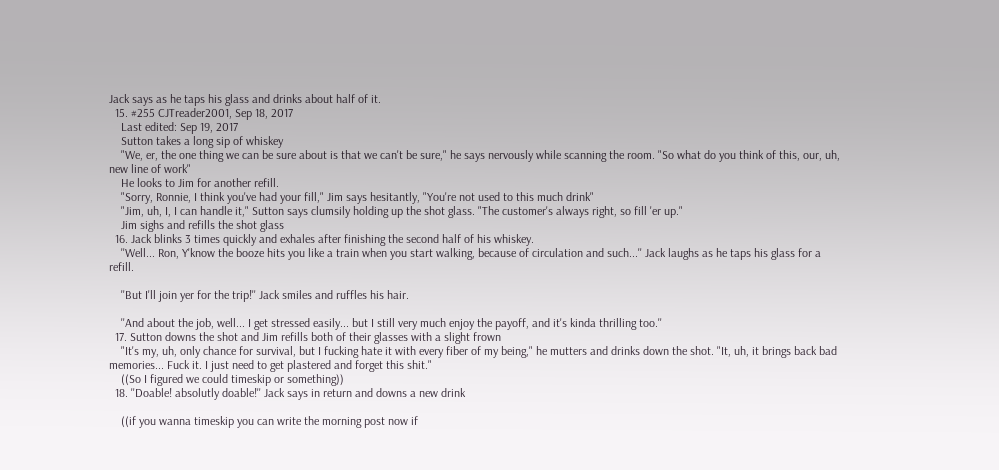Jack says as he taps his glass and drinks about half of it.
  15. #255 CJTreader2001, Sep 18, 2017
    Last edited: Sep 19, 2017
    Sutton takes a long sip of whiskey
    "We, er, the one thing we can be sure about is that we can't be sure," he says nervously while scanning the room. "So what do you think of this, our, uh, new line of work"
    He looks to Jim for another refill.
    "Sorry, Ronnie, I think you've had your fill," Jim says hesitantly, "You're not used to this much drink"
    "Jim, uh, I, I can handle it," Sutton says clumsily holding up the shot glass. "The customer's always right, so fill 'er up."
    Jim sighs and refills the shot glass
  16. Jack blinks 3 times quickly and exhales after finishing the second half of his whiskey.
    ''Well... Ron, Y'know the booze hits you like a train when you start walking, because of circulation and such...'' Jack laughs as he taps his glass for a refill.

    ''But I'll join yer for the trip!'' Jack smiles and ruffles his hair.

    ''And about the job, well... I get stressed easily... but I still very much enjoy the payoff, and it's kinda thrilling too.''
  17. Sutton downs the shot and Jim refills both of their glasses with a slight frown
    "It's my, uh, only chance for survival, but I fucking hate it with every fiber of my being," he mutters and drinks down the shot. "It, uh, it brings back bad memories... Fuck it. I just need to get plastered and forget this shit."
    ((So I figured we could timeskip or something))
  18. ''Doable! absolutly doable!'' Jack says in return and downs a new drink

    ((if you wanna timeskip you can write the morning post now if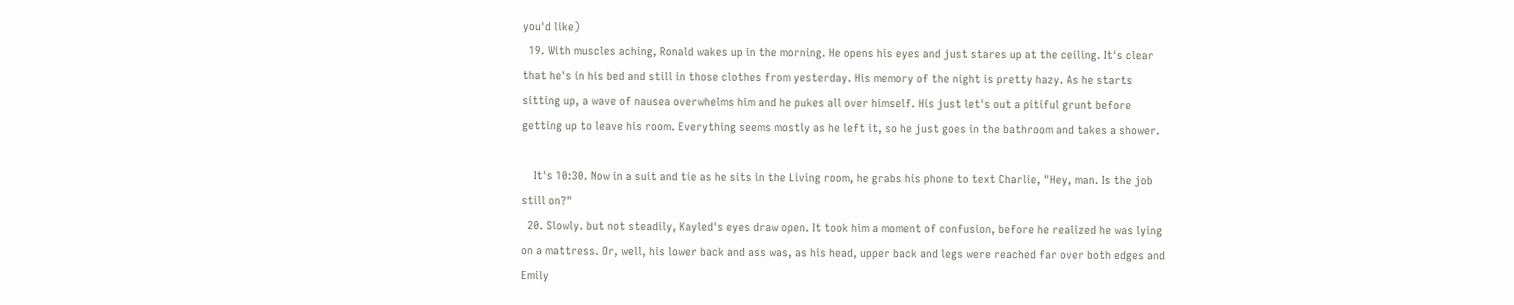you'd like)
  19. With muscles aching, Ronald wakes up in the morning. He opens his eyes and just stares up at the ceiling. It's clear that he's in his bed and still in those clothes from yesterday. His memory of the night is pretty hazy. As he starts sitting up, a wave of nausea overwhelms him and he pukes all over himself. His just let's out a pitiful grunt before getting up to leave his room. Everything seems mostly as he left it, so he just goes in the bathroom and takes a shower.

    It's 10:30. Now in a suit and tie as he sits in the Living room, he grabs his phone to text Charlie, "Hey, man. Is the job still on?"
  20. Slowly. but not steadily, Kayled's eyes draw open. It took him a moment of confusion, before he realized he was lying on a mattress. Or, well, his lower back and ass was, as his head, upper back and legs were reached far over both edges and Emily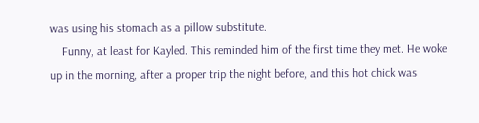was using his stomach as a pillow substitute.
    Funny, at least for Kayled. This reminded him of the first time they met. He woke up in the morning, after a proper trip the night before, and this hot chick was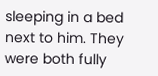sleeping in a bed next to him. They were both fully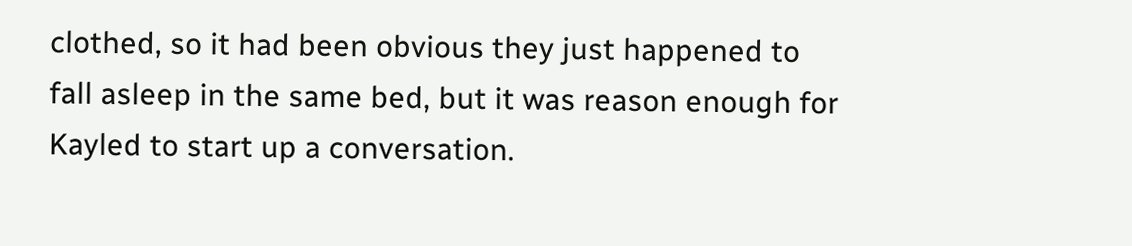clothed, so it had been obvious they just happened to fall asleep in the same bed, but it was reason enough for Kayled to start up a conversation.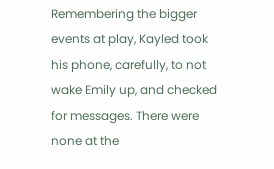Remembering the bigger events at play, Kayled took his phone, carefully, to not wake Emily up, and checked for messages. There were none at the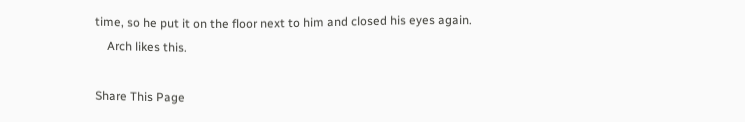time, so he put it on the floor next to him and closed his eyes again.
    Arch likes this.

Share This Page